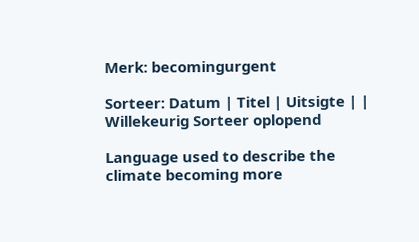Merk: becomingurgent

Sorteer: Datum | Titel | Uitsigte | | Willekeurig Sorteer oplopend

Language used to describe the climate becoming more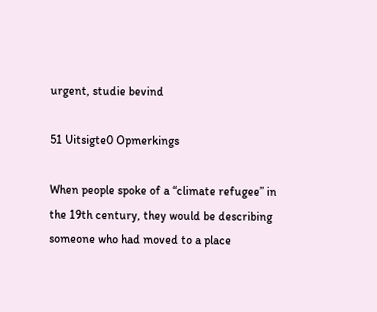urgent, studie bevind

51 Uitsigte0 Opmerkings

When people spoke of a “climate refugee” in the 19th century, they would be describing someone who had moved to a place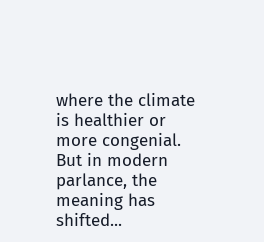where the climate is healthier or more congenial. But in modern parlance, the meaning has shifted...